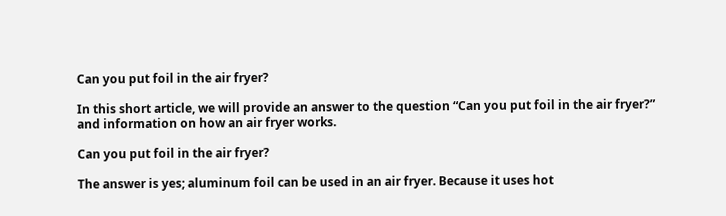Can you put foil in the air fryer?

In this short article, we will provide an answer to the question “Can you put foil in the air fryer?” and information on how an air fryer works.

Can you put foil in the air fryer?

The answer is yes; aluminum foil can be used in an air fryer. Because it uses hot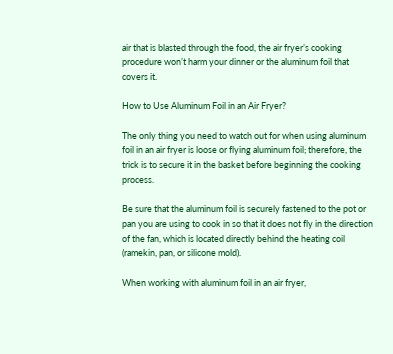air that is blasted through the food, the air fryer’s cooking procedure won’t harm your dinner or the aluminum foil that covers it.

How to Use Aluminum Foil in an Air Fryer?

The only thing you need to watch out for when using aluminum foil in an air fryer is loose or flying aluminum foil; therefore, the trick is to secure it in the basket before beginning the cooking process.

Be sure that the aluminum foil is securely fastened to the pot or pan you are using to cook in so that it does not fly in the direction of the fan, which is located directly behind the heating coil (ramekin, pan, or silicone mold).

When working with aluminum foil in an air fryer,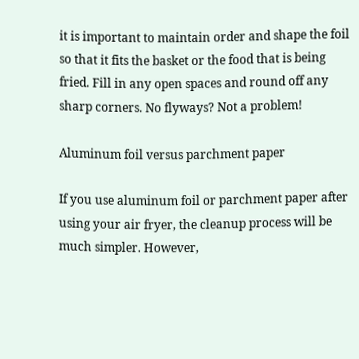it is important to maintain order and shape the foil so that it fits the basket or the food that is being fried. Fill in any open spaces and round off any sharp corners. No flyways? Not a problem!

Aluminum foil versus parchment paper

If you use aluminum foil or parchment paper after using your air fryer, the cleanup process will be much simpler. However,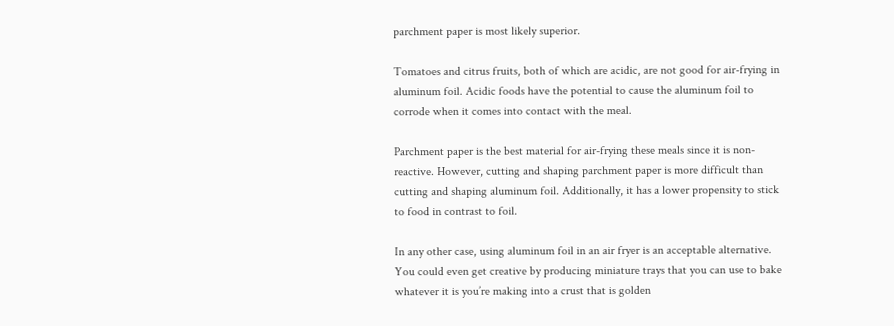parchment paper is most likely superior.

Tomatoes and citrus fruits, both of which are acidic, are not good for air-frying in aluminum foil. Acidic foods have the potential to cause the aluminum foil to corrode when it comes into contact with the meal.

Parchment paper is the best material for air-frying these meals since it is non-reactive. However, cutting and shaping parchment paper is more difficult than cutting and shaping aluminum foil. Additionally, it has a lower propensity to stick to food in contrast to foil.

In any other case, using aluminum foil in an air fryer is an acceptable alternative. You could even get creative by producing miniature trays that you can use to bake whatever it is you’re making into a crust that is golden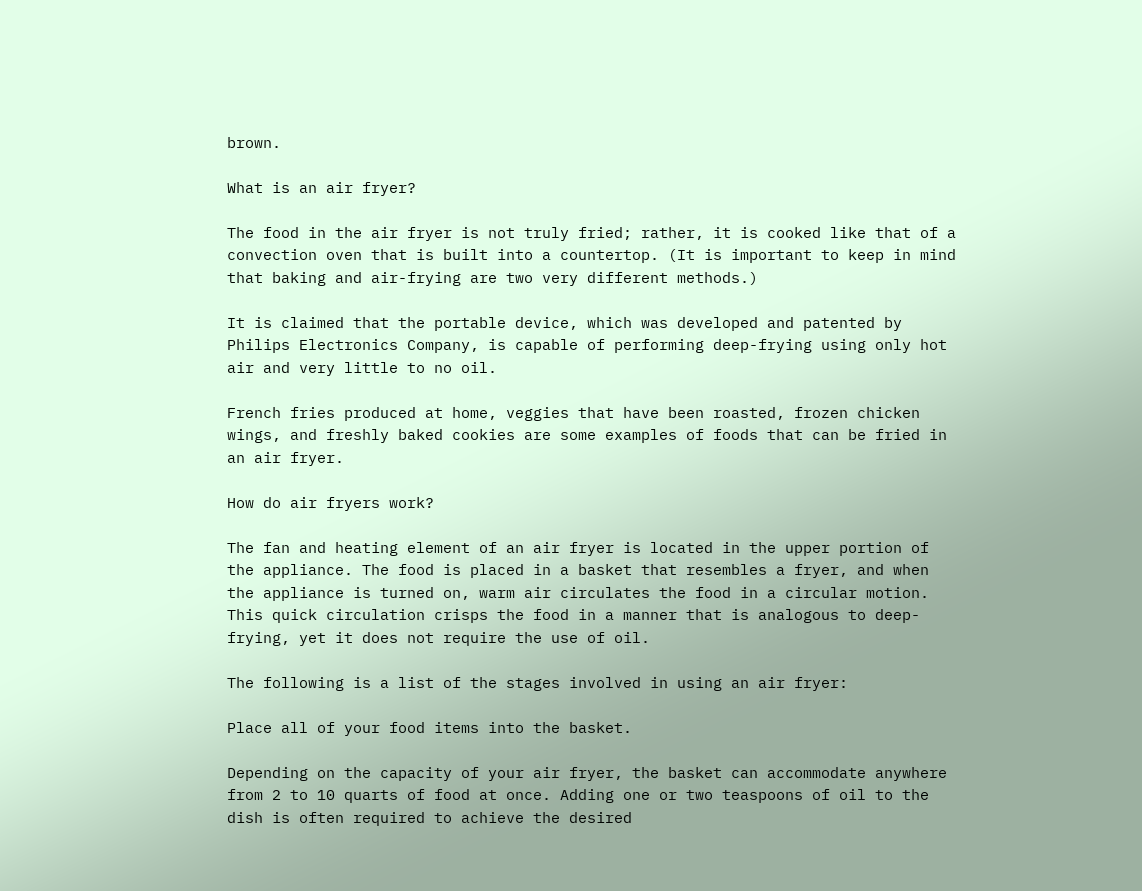brown.

What is an air fryer?

The food in the air fryer is not truly fried; rather, it is cooked like that of a convection oven that is built into a countertop. (It is important to keep in mind that baking and air-frying are two very different methods.)

It is claimed that the portable device, which was developed and patented by Philips Electronics Company, is capable of performing deep-frying using only hot air and very little to no oil.

French fries produced at home, veggies that have been roasted, frozen chicken wings, and freshly baked cookies are some examples of foods that can be fried in an air fryer.

How do air fryers work?

The fan and heating element of an air fryer is located in the upper portion of the appliance. The food is placed in a basket that resembles a fryer, and when the appliance is turned on, warm air circulates the food in a circular motion. This quick circulation crisps the food in a manner that is analogous to deep-frying, yet it does not require the use of oil.

The following is a list of the stages involved in using an air fryer:

Place all of your food items into the basket.

Depending on the capacity of your air fryer, the basket can accommodate anywhere from 2 to 10 quarts of food at once. Adding one or two teaspoons of oil to the dish is often required to achieve the desired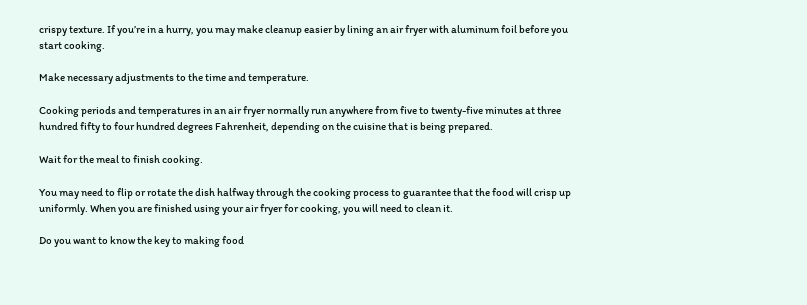crispy texture. If you’re in a hurry, you may make cleanup easier by lining an air fryer with aluminum foil before you start cooking.

Make necessary adjustments to the time and temperature.

Cooking periods and temperatures in an air fryer normally run anywhere from five to twenty-five minutes at three hundred fifty to four hundred degrees Fahrenheit, depending on the cuisine that is being prepared.

Wait for the meal to finish cooking.

You may need to flip or rotate the dish halfway through the cooking process to guarantee that the food will crisp up uniformly. When you are finished using your air fryer for cooking, you will need to clean it.

Do you want to know the key to making food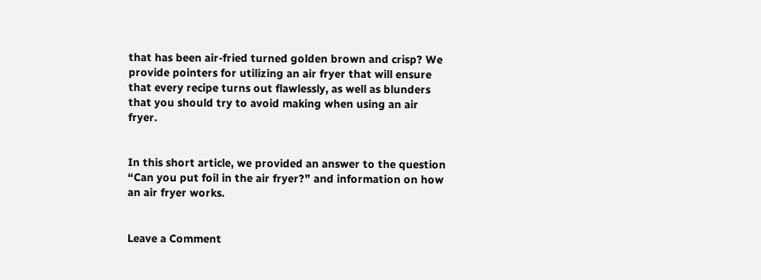that has been air-fried turned golden brown and crisp? We provide pointers for utilizing an air fryer that will ensure that every recipe turns out flawlessly, as well as blunders that you should try to avoid making when using an air fryer.


In this short article, we provided an answer to the question “Can you put foil in the air fryer?” and information on how an air fryer works.


Leave a Comment